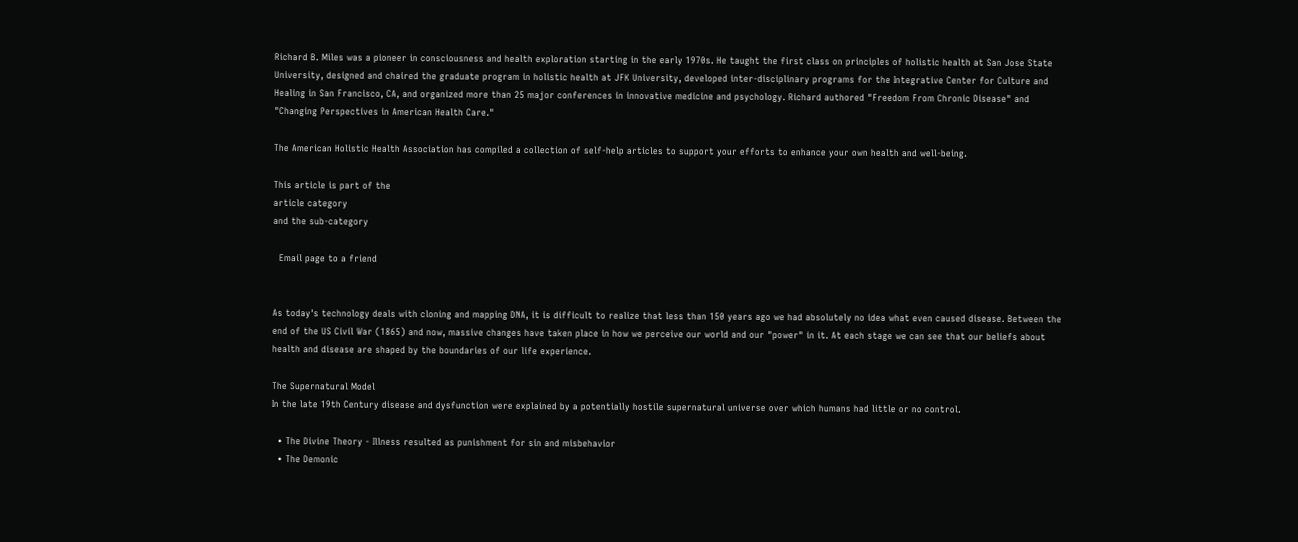Richard B. Miles was a pioneer in consciousness and health exploration starting in the early 1970s. He taught the first class on principles of holistic health at San Jose State University, designed and chaired the graduate program in holistic health at JFK University, developed inter-disciplinary programs for the Integrative Center for Culture and Healing in San Francisco, CA, and organized more than 25 major conferences in innovative medicine and psychology. Richard authored "Freedom From Chronic Disease" and "Changing Perspectives in American Health Care."

The American Holistic Health Association has compiled a collection of self-help articles to support your efforts to enhance your own health and well-being.

This article is part of the
article category
and the sub-category

  Email page to a friend


As today's technology deals with cloning and mapping DNA, it is difficult to realize that less than 150 years ago we had absolutely no idea what even caused disease. Between the end of the US Civil War (1865) and now, massive changes have taken place in how we perceive our world and our "power" in it. At each stage we can see that our beliefs about health and disease are shaped by the boundaries of our life experience.

The Supernatural Model
In the late 19th Century disease and dysfunction were explained by a potentially hostile supernatural universe over which humans had little or no control.

  • The Divine Theory - Illness resulted as punishment for sin and misbehavior
  • The Demonic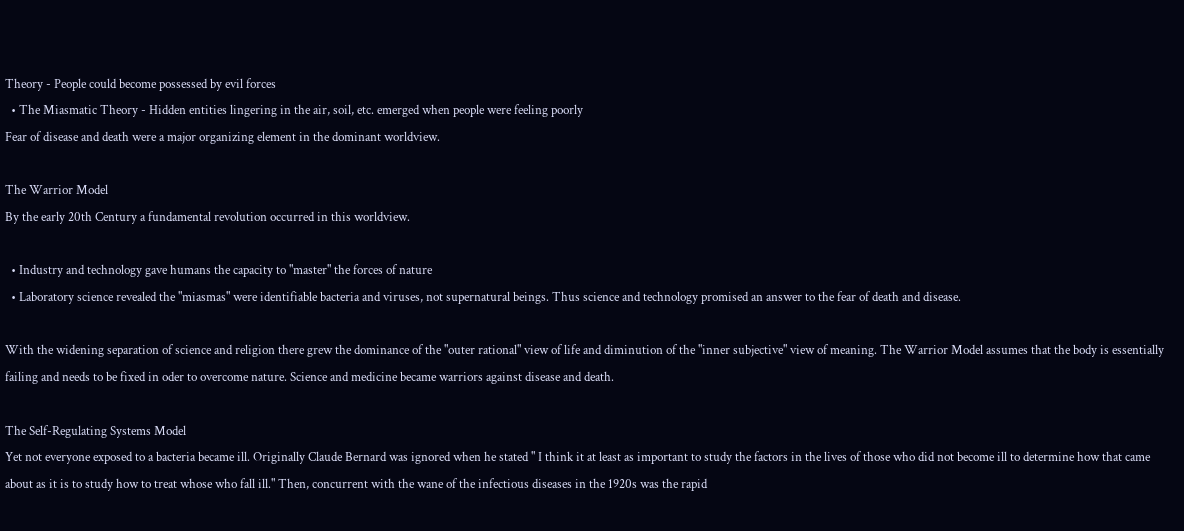Theory - People could become possessed by evil forces
  • The Miasmatic Theory - Hidden entities lingering in the air, soil, etc. emerged when people were feeling poorly
Fear of disease and death were a major organizing element in the dominant worldview.

The Warrior Model
By the early 20th Century a fundamental revolution occurred in this worldview.

  • Industry and technology gave humans the capacity to "master" the forces of nature
  • Laboratory science revealed the "miasmas" were identifiable bacteria and viruses, not supernatural beings. Thus science and technology promised an answer to the fear of death and disease.

With the widening separation of science and religion there grew the dominance of the "outer rational" view of life and diminution of the "inner subjective" view of meaning. The Warrior Model assumes that the body is essentially failing and needs to be fixed in oder to overcome nature. Science and medicine became warriors against disease and death.

The Self-Regulating Systems Model
Yet not everyone exposed to a bacteria became ill. Originally Claude Bernard was ignored when he stated " I think it at least as important to study the factors in the lives of those who did not become ill to determine how that came about as it is to study how to treat whose who fall ill." Then, concurrent with the wane of the infectious diseases in the 1920s was the rapid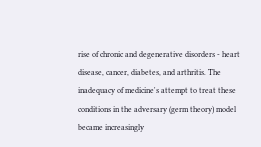rise of chronic and degenerative disorders - heart disease, cancer, diabetes, and arthritis. The inadequacy of medicine's attempt to treat these conditions in the adversary (germ theory) model became increasingly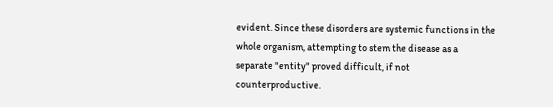evident. Since these disorders are systemic functions in the whole organism, attempting to stem the disease as a separate "entity" proved difficult, if not counterproductive.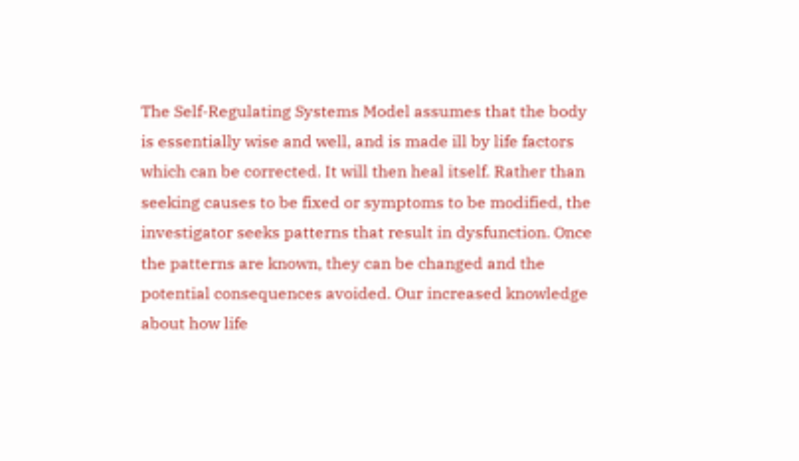The Self-Regulating Systems Model assumes that the body is essentially wise and well, and is made ill by life factors which can be corrected. It will then heal itself. Rather than seeking causes to be fixed or symptoms to be modified, the investigator seeks patterns that result in dysfunction. Once the patterns are known, they can be changed and the potential consequences avoided. Our increased knowledge about how life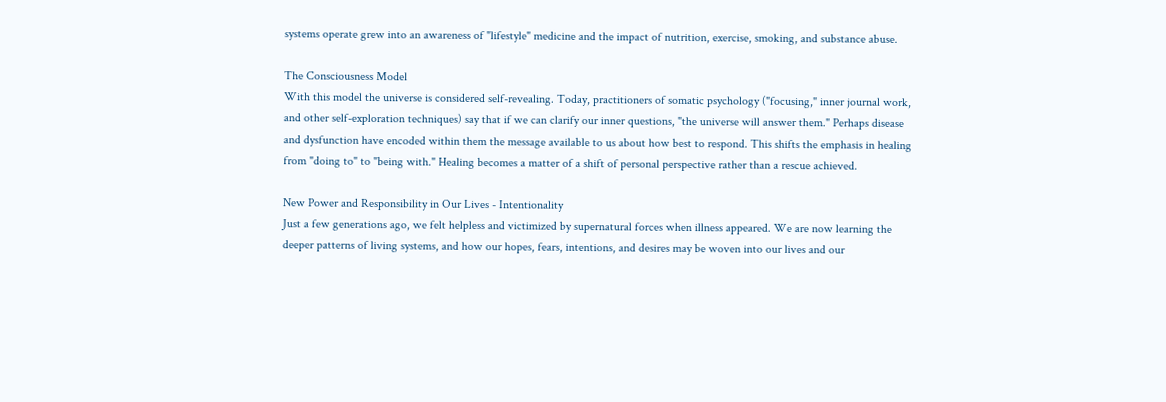systems operate grew into an awareness of "lifestyle" medicine and the impact of nutrition, exercise, smoking, and substance abuse.

The Consciousness Model
With this model the universe is considered self-revealing. Today, practitioners of somatic psychology ("focusing," inner journal work, and other self-exploration techniques) say that if we can clarify our inner questions, "the universe will answer them." Perhaps disease and dysfunction have encoded within them the message available to us about how best to respond. This shifts the emphasis in healing from "doing to" to "being with." Healing becomes a matter of a shift of personal perspective rather than a rescue achieved.

New Power and Responsibility in Our Lives - Intentionality
Just a few generations ago, we felt helpless and victimized by supernatural forces when illness appeared. We are now learning the deeper patterns of living systems, and how our hopes, fears, intentions, and desires may be woven into our lives and our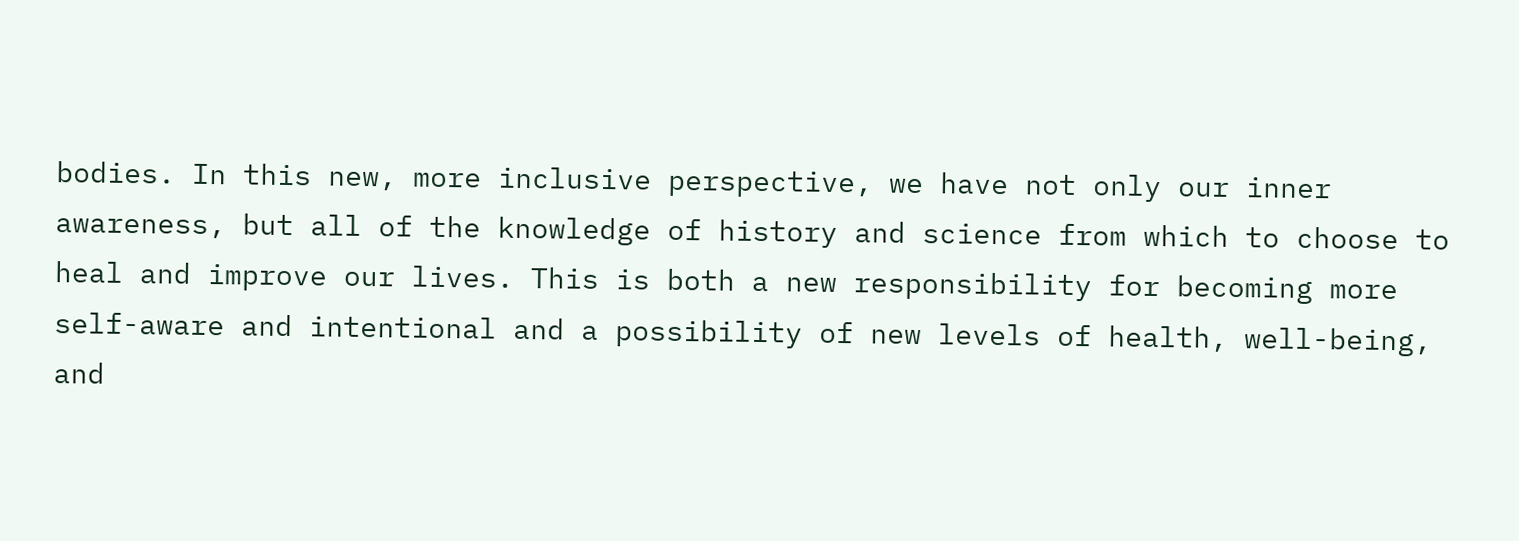bodies. In this new, more inclusive perspective, we have not only our inner awareness, but all of the knowledge of history and science from which to choose to heal and improve our lives. This is both a new responsibility for becoming more self-aware and intentional and a possibility of new levels of health, well-being, and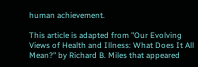human achievement.

This article is adapted from "Our Evolving Views of Health and Illness: What Does It All Mean?" by Richard B. Miles that appeared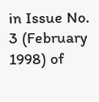in Issue No. 3 (February 1998) of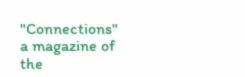"Connections" a magazine of the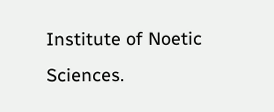Institute of Noetic Sciences.